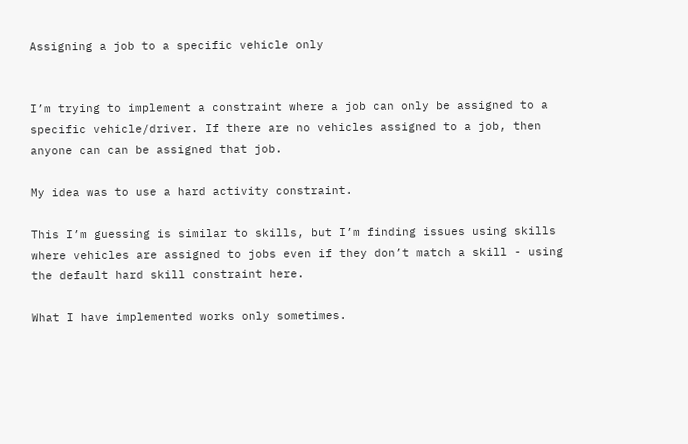Assigning a job to a specific vehicle only


I’m trying to implement a constraint where a job can only be assigned to a specific vehicle/driver. If there are no vehicles assigned to a job, then anyone can can be assigned that job.

My idea was to use a hard activity constraint.

This I’m guessing is similar to skills, but I’m finding issues using skills where vehicles are assigned to jobs even if they don’t match a skill - using the default hard skill constraint here.

What I have implemented works only sometimes.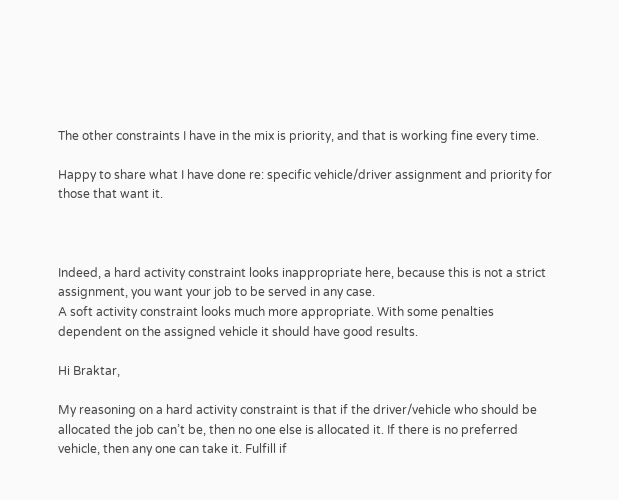The other constraints I have in the mix is priority, and that is working fine every time.

Happy to share what I have done re: specific vehicle/driver assignment and priority for those that want it.



Indeed, a hard activity constraint looks inappropriate here, because this is not a strict assignment, you want your job to be served in any case.
A soft activity constraint looks much more appropriate. With some penalties dependent on the assigned vehicle it should have good results.

Hi Braktar,

My reasoning on a hard activity constraint is that if the driver/vehicle who should be allocated the job can’t be, then no one else is allocated it. If there is no preferred vehicle, then any one can take it. Fulfill if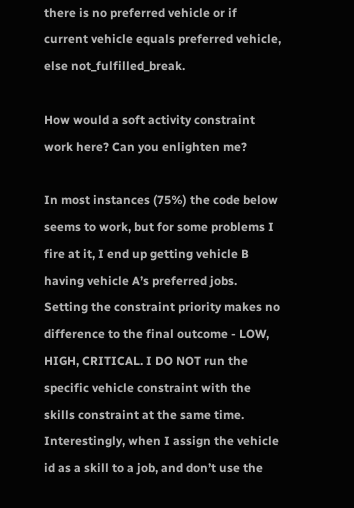there is no preferred vehicle or if current vehicle equals preferred vehicle, else not_fulfilled_break.

How would a soft activity constraint work here? Can you enlighten me?

In most instances (75%) the code below seems to work, but for some problems I fire at it, I end up getting vehicle B having vehicle A’s preferred jobs. Setting the constraint priority makes no difference to the final outcome - LOW, HIGH, CRITICAL. I DO NOT run the specific vehicle constraint with the skills constraint at the same time. Interestingly, when I assign the vehicle id as a skill to a job, and don’t use the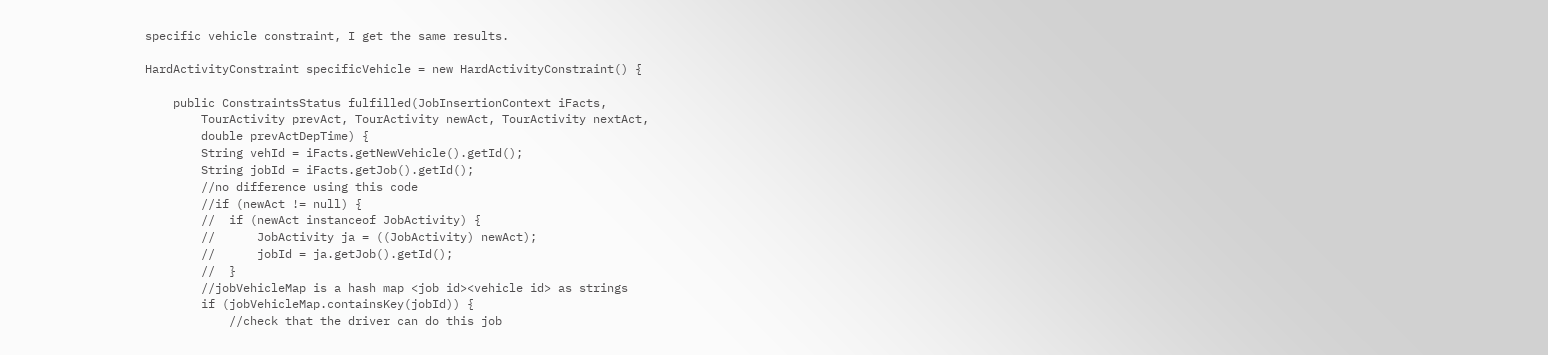specific vehicle constraint, I get the same results.

HardActivityConstraint specificVehicle = new HardActivityConstraint() {

    public ConstraintsStatus fulfilled(JobInsertionContext iFacts,
        TourActivity prevAct, TourActivity newAct, TourActivity nextAct,
        double prevActDepTime) {
        String vehId = iFacts.getNewVehicle().getId();
        String jobId = iFacts.getJob().getId();
        //no difference using this code
        //if (newAct != null) {
        //  if (newAct instanceof JobActivity) {
        //      JobActivity ja = ((JobActivity) newAct);
        //      jobId = ja.getJob().getId();
        //  }
        //jobVehicleMap is a hash map <job id><vehicle id> as strings
        if (jobVehicleMap.containsKey(jobId)) {
            //check that the driver can do this job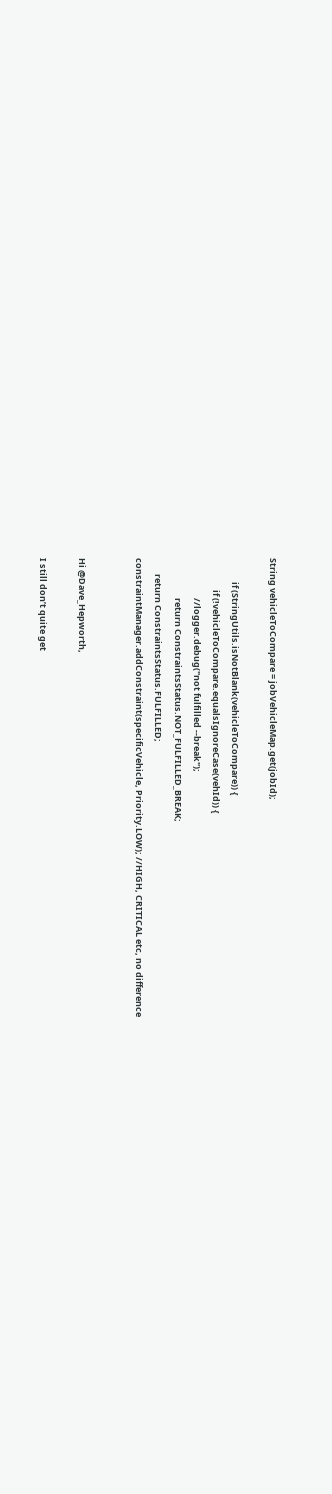String vehicleToCompare = jobVehicleMap.get(jobId);

            if (StringUtils.isNotBlank(vehicleToCompare)) {
                if (!vehicleToCompare.equalsIgnoreCase(vehId)) {
                    //logger.debug("not fulfilled --break");
                    return ConstraintsStatus.NOT_FULFILLED_BREAK;
        return ConstraintsStatus.FULFILLED;
constraintManager.addConstraint(specificVehicle, Priority.LOW); //HIGH, CRITICAL etc, no difference


Hi @Dave_Hepworth,

I still don’t quite get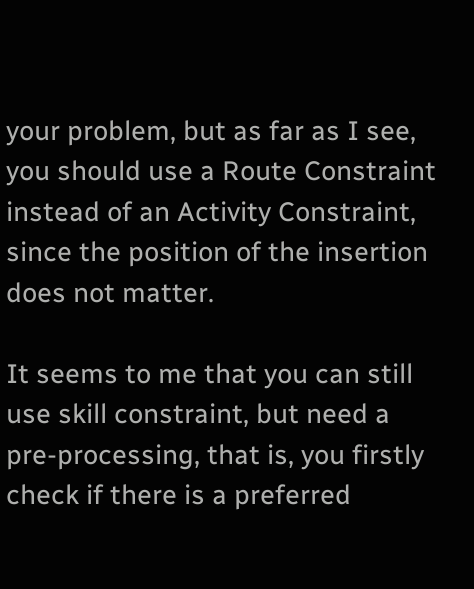your problem, but as far as I see, you should use a Route Constraint instead of an Activity Constraint, since the position of the insertion does not matter.

It seems to me that you can still use skill constraint, but need a pre-processing, that is, you firstly check if there is a preferred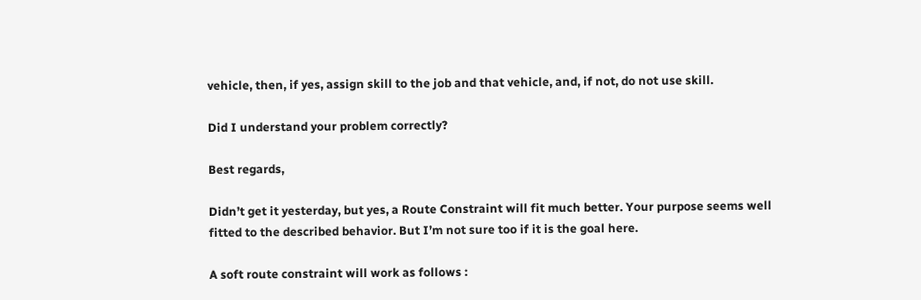vehicle, then, if yes, assign skill to the job and that vehicle, and, if not, do not use skill.

Did I understand your problem correctly?

Best regards,

Didn’t get it yesterday, but yes, a Route Constraint will fit much better. Your purpose seems well fitted to the described behavior. But I’m not sure too if it is the goal here.

A soft route constraint will work as follows :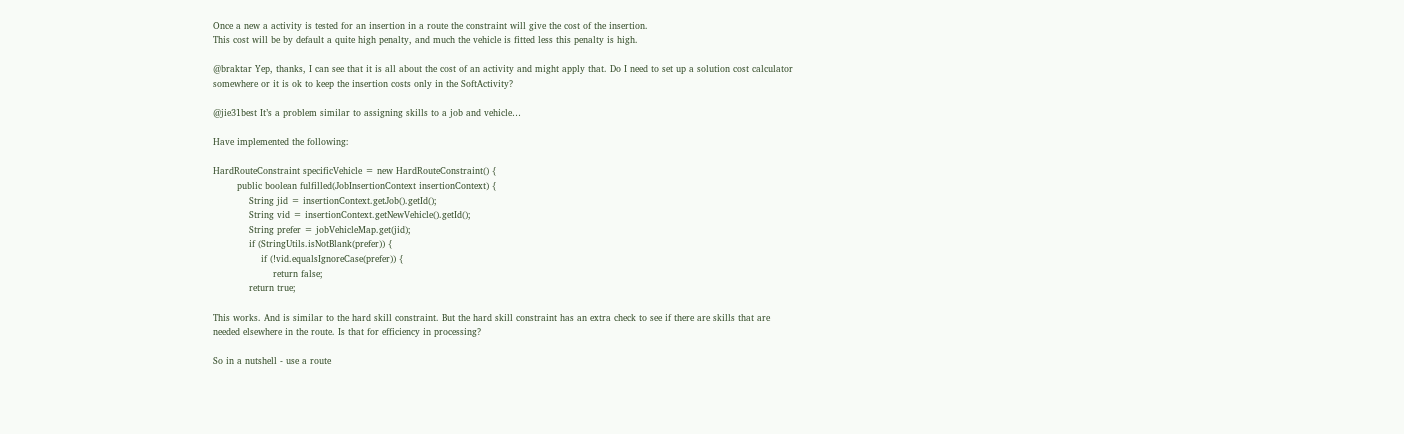Once a new a activity is tested for an insertion in a route the constraint will give the cost of the insertion.
This cost will be by default a quite high penalty, and much the vehicle is fitted less this penalty is high.

@braktar Yep, thanks, I can see that it is all about the cost of an activity and might apply that. Do I need to set up a solution cost calculator somewhere or it is ok to keep the insertion costs only in the SoftActivity?

@jie31best It’s a problem similar to assigning skills to a job and vehicle…

Have implemented the following:

HardRouteConstraint specificVehicle = new HardRouteConstraint() {
        public boolean fulfilled(JobInsertionContext insertionContext) {
            String jid = insertionContext.getJob().getId();
            String vid = insertionContext.getNewVehicle().getId();
            String prefer = jobVehicleMap.get(jid);
            if (StringUtils.isNotBlank(prefer)) {
                if (!vid.equalsIgnoreCase(prefer)) {
                    return false;
            return true;

This works. And is similar to the hard skill constraint. But the hard skill constraint has an extra check to see if there are skills that are needed elsewhere in the route. Is that for efficiency in processing?

So in a nutshell - use a route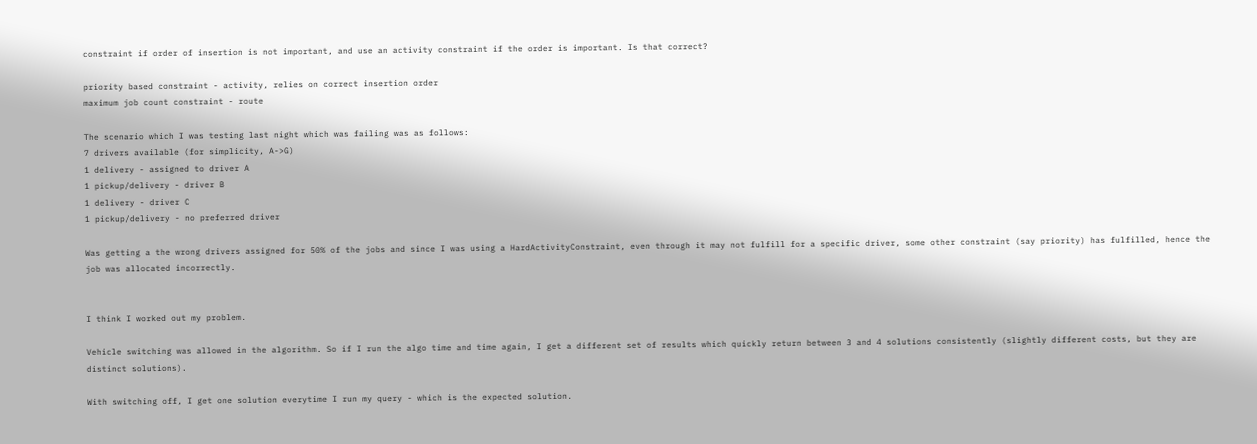constraint if order of insertion is not important, and use an activity constraint if the order is important. Is that correct?

priority based constraint - activity, relies on correct insertion order
maximum job count constraint - route

The scenario which I was testing last night which was failing was as follows:
7 drivers available (for simplicity, A->G)
1 delivery - assigned to driver A
1 pickup/delivery - driver B
1 delivery - driver C
1 pickup/delivery - no preferred driver

Was getting a the wrong drivers assigned for 50% of the jobs and since I was using a HardActivityConstraint, even through it may not fulfill for a specific driver, some other constraint (say priority) has fulfilled, hence the job was allocated incorrectly.


I think I worked out my problem.

Vehicle switching was allowed in the algorithm. So if I run the algo time and time again, I get a different set of results which quickly return between 3 and 4 solutions consistently (slightly different costs, but they are distinct solutions).

With switching off, I get one solution everytime I run my query - which is the expected solution.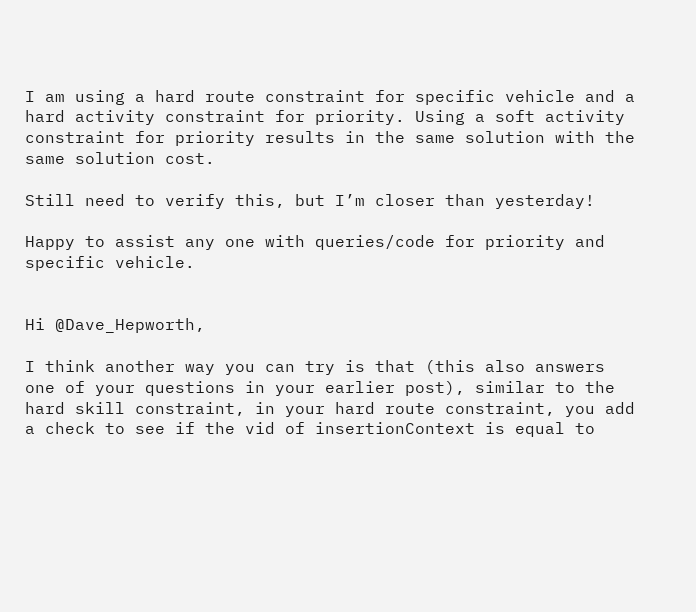I am using a hard route constraint for specific vehicle and a hard activity constraint for priority. Using a soft activity constraint for priority results in the same solution with the same solution cost.

Still need to verify this, but I’m closer than yesterday!

Happy to assist any one with queries/code for priority and specific vehicle.


Hi @Dave_Hepworth,

I think another way you can try is that (this also answers one of your questions in your earlier post), similar to the hard skill constraint, in your hard route constraint, you add a check to see if the vid of insertionContext is equal to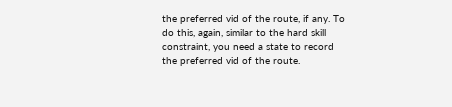the preferred vid of the route, if any. To do this, again, similar to the hard skill constraint, you need a state to record the preferred vid of the route.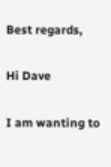Best regards,

Hi Dave

I am wanting to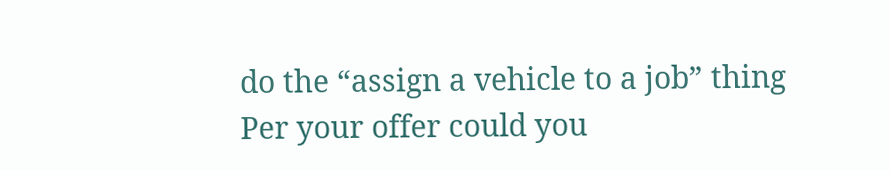do the “assign a vehicle to a job” thing
Per your offer could you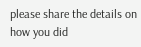please share the details on how you did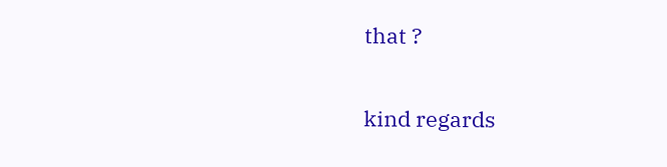that ?

kind regards